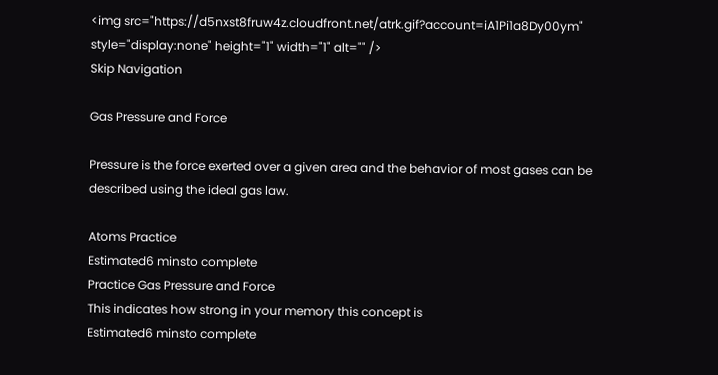<img src="https://d5nxst8fruw4z.cloudfront.net/atrk.gif?account=iA1Pi1a8Dy00ym" style="display:none" height="1" width="1" alt="" />
Skip Navigation

Gas Pressure and Force

Pressure is the force exerted over a given area and the behavior of most gases can be described using the ideal gas law.

Atoms Practice
Estimated6 minsto complete
Practice Gas Pressure and Force
This indicates how strong in your memory this concept is
Estimated6 minsto complete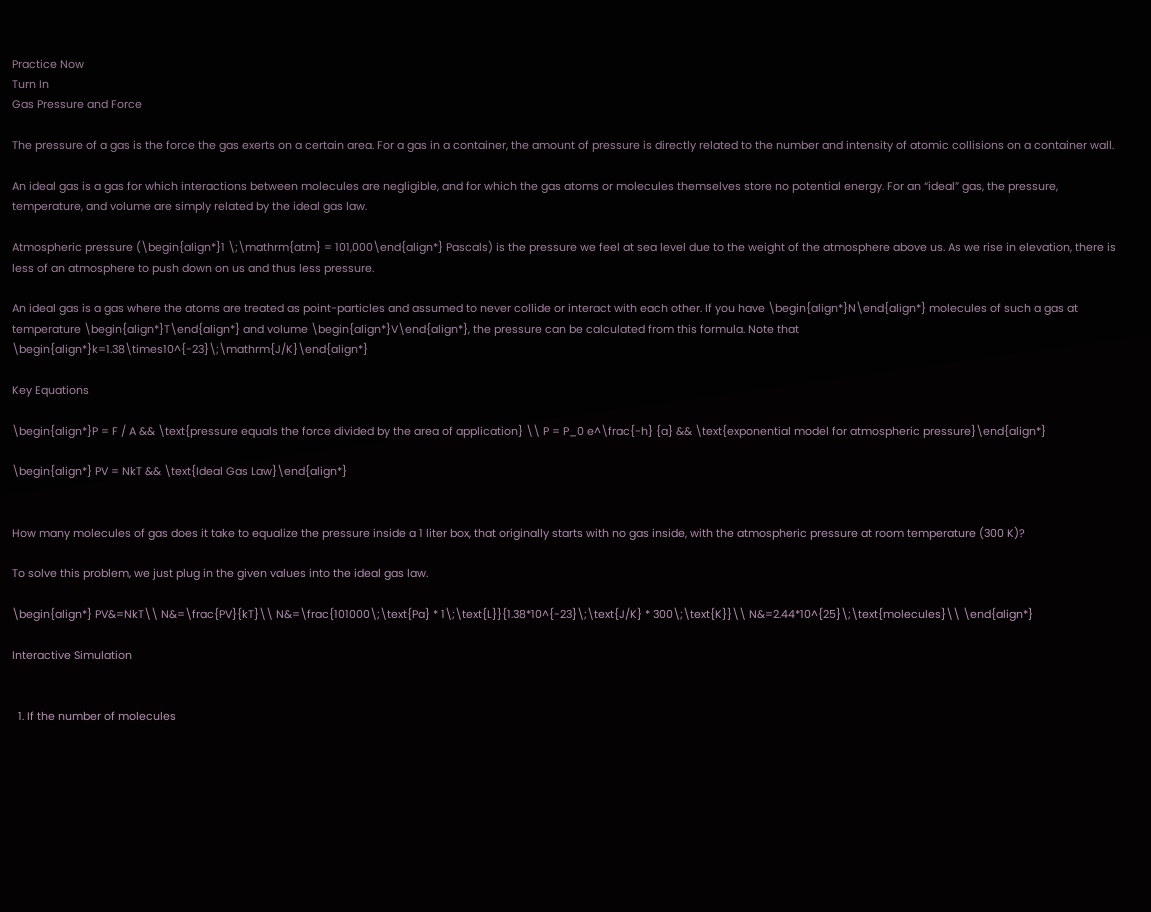Practice Now
Turn In
Gas Pressure and Force

The pressure of a gas is the force the gas exerts on a certain area. For a gas in a container, the amount of pressure is directly related to the number and intensity of atomic collisions on a container wall.

An ideal gas is a gas for which interactions between molecules are negligible, and for which the gas atoms or molecules themselves store no potential energy. For an “ideal” gas, the pressure, temperature, and volume are simply related by the ideal gas law.

Atmospheric pressure (\begin{align*}1 \;\mathrm{atm} = 101,000\end{align*} Pascals) is the pressure we feel at sea level due to the weight of the atmosphere above us. As we rise in elevation, there is less of an atmosphere to push down on us and thus less pressure.

An ideal gas is a gas where the atoms are treated as point-particles and assumed to never collide or interact with each other. If you have \begin{align*}N\end{align*} molecules of such a gas at temperature \begin{align*}T\end{align*} and volume \begin{align*}V\end{align*}, the pressure can be calculated from this formula. Note that \begin{align*}k=1.38\times10^{-23}\;\mathrm{J/K}\end{align*}

Key Equations

\begin{align*}P = F / A && \text{pressure equals the force divided by the area of application} \\ P = P_0 e^\frac{-h} {a} && \text{exponential model for atmospheric pressure}\end{align*}

\begin{align*} PV = NkT && \text{Ideal Gas Law}\end{align*}


How many molecules of gas does it take to equalize the pressure inside a 1 liter box, that originally starts with no gas inside, with the atmospheric pressure at room temperature (300 K)?

To solve this problem, we just plug in the given values into the ideal gas law.

\begin{align*} PV&=NkT\\ N&=\frac{PV}{kT}\\ N&=\frac{101000\;\text{Pa} * 1\;\text{L}}{1.38*10^{-23}\;\text{J/K} * 300\;\text{K}}\\ N&=2.44*10^{25}\;\text{molecules}\\ \end{align*}

Interactive Simulation


  1. If the number of molecules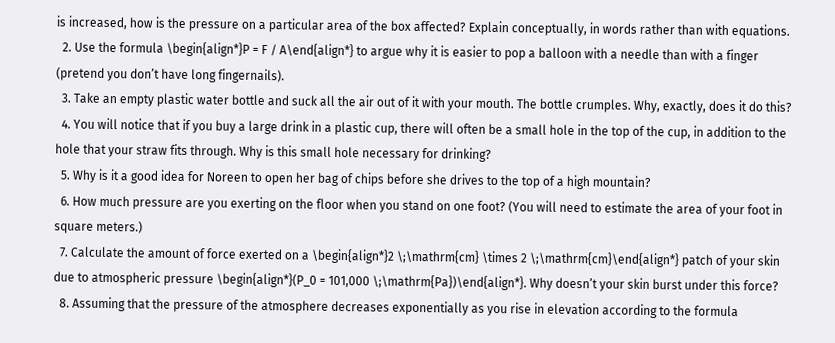is increased, how is the pressure on a particular area of the box affected? Explain conceptually, in words rather than with equations.
  2. Use the formula \begin{align*}P = F / A\end{align*} to argue why it is easier to pop a balloon with a needle than with a finger (pretend you don’t have long fingernails).
  3. Take an empty plastic water bottle and suck all the air out of it with your mouth. The bottle crumples. Why, exactly, does it do this?
  4. You will notice that if you buy a large drink in a plastic cup, there will often be a small hole in the top of the cup, in addition to the hole that your straw fits through. Why is this small hole necessary for drinking?
  5. Why is it a good idea for Noreen to open her bag of chips before she drives to the top of a high mountain?
  6. How much pressure are you exerting on the floor when you stand on one foot? (You will need to estimate the area of your foot in square meters.)
  7. Calculate the amount of force exerted on a \begin{align*}2 \;\mathrm{cm} \times 2 \;\mathrm{cm}\end{align*} patch of your skin due to atmospheric pressure \begin{align*}(P_0 = 101,000 \;\mathrm{Pa})\end{align*}. Why doesn’t your skin burst under this force?
  8. Assuming that the pressure of the atmosphere decreases exponentially as you rise in elevation according to the formula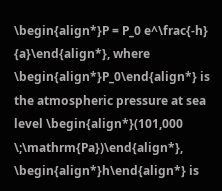\begin{align*}P = P_0 e^\frac{-h} {a}\end{align*}, where \begin{align*}P_0\end{align*} is the atmospheric pressure at sea level \begin{align*}(101,000 \;\mathrm{Pa})\end{align*}, \begin{align*}h\end{align*} is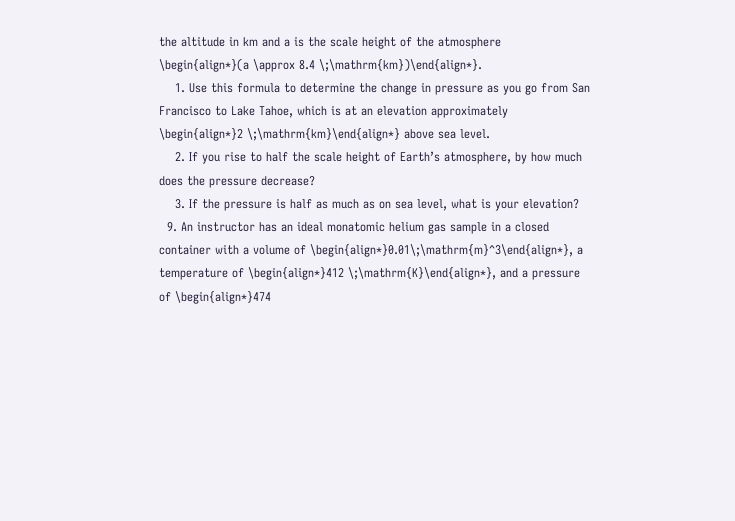the altitude in km and a is the scale height of the atmosphere \begin{align*}(a \approx 8.4 \;\mathrm{km})\end{align*}.
    1. Use this formula to determine the change in pressure as you go from San Francisco to Lake Tahoe, which is at an elevation approximately \begin{align*}2 \;\mathrm{km}\end{align*} above sea level.
    2. If you rise to half the scale height of Earth’s atmosphere, by how much does the pressure decrease?
    3. If the pressure is half as much as on sea level, what is your elevation?
  9. An instructor has an ideal monatomic helium gas sample in a closed container with a volume of \begin{align*}0.01\;\mathrm{m}^3\end{align*}, a temperature of \begin{align*}412 \;\mathrm{K}\end{align*}, and a pressure of \begin{align*}474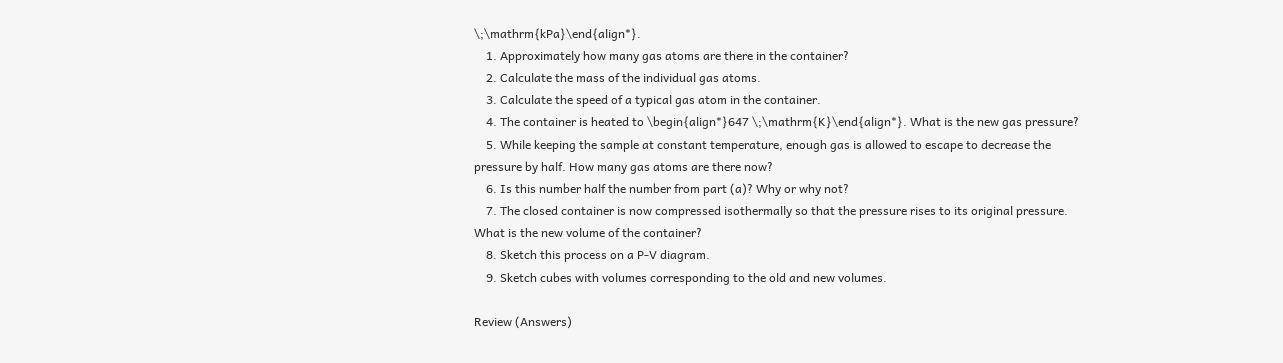\;\mathrm{kPa}\end{align*}.
    1. Approximately how many gas atoms are there in the container?
    2. Calculate the mass of the individual gas atoms.
    3. Calculate the speed of a typical gas atom in the container.
    4. The container is heated to \begin{align*}647 \;\mathrm{K}\end{align*}. What is the new gas pressure?
    5. While keeping the sample at constant temperature, enough gas is allowed to escape to decrease the pressure by half. How many gas atoms are there now?
    6. Is this number half the number from part (a)? Why or why not?
    7. The closed container is now compressed isothermally so that the pressure rises to its original pressure. What is the new volume of the container?
    8. Sketch this process on a P-V diagram.
    9. Sketch cubes with volumes corresponding to the old and new volumes.

Review (Answers)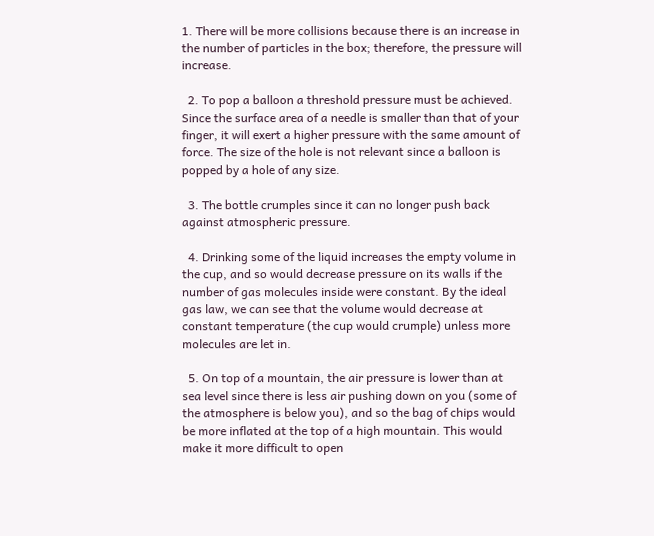1. There will be more collisions because there is an increase in the number of particles in the box; therefore, the pressure will increase.

  2. To pop a balloon a threshold pressure must be achieved. Since the surface area of a needle is smaller than that of your finger, it will exert a higher pressure with the same amount of force. The size of the hole is not relevant since a balloon is popped by a hole of any size.

  3. The bottle crumples since it can no longer push back against atmospheric pressure.

  4. Drinking some of the liquid increases the empty volume in the cup, and so would decrease pressure on its walls if the number of gas molecules inside were constant. By the ideal gas law, we can see that the volume would decrease at constant temperature (the cup would crumple) unless more molecules are let in.

  5. On top of a mountain, the air pressure is lower than at sea level since there is less air pushing down on you (some of the atmosphere is below you), and so the bag of chips would be more inflated at the top of a high mountain. This would make it more difficult to open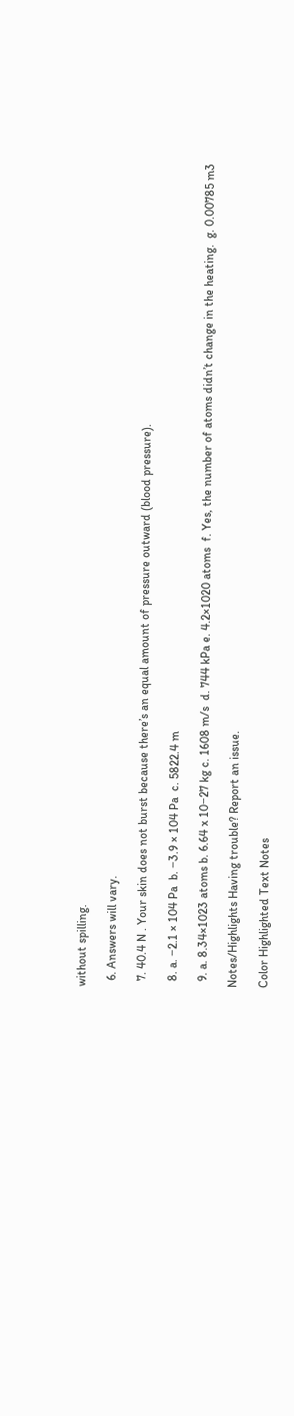without spilling.

  6. Answers will vary.

  7. 40.4 N . Your skin does not burst because there’s an equal amount of pressure outward (blood pressure).

  8. a. −2.1 × 104 Pa  b. −3.9 × 104 Pa  c. 5822.4 m

  9. a. 8.34×1023 atoms b. 6.64 x 10−27 kg c. 1608 m/s  d. 744 kPa e. 4.2×1020 atoms  f. Yes, the number of atoms didn’t change in the heating.  g. 0.00785 m3

Notes/Highlights Having trouble? Report an issue.

Color Highlighted Text Notes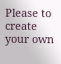Please to create your own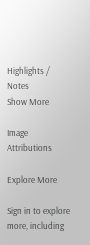Highlights / Notes
Show More

Image Attributions

Explore More

Sign in to explore more, including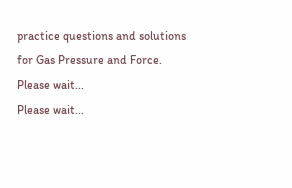practice questions and solutions for Gas Pressure and Force.
Please wait...
Please wait...